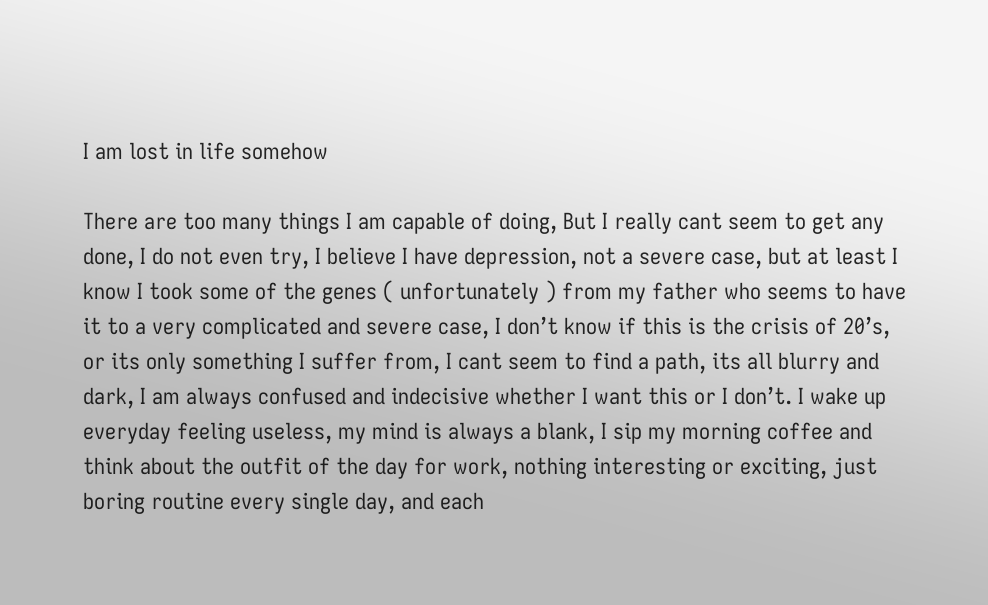I am lost in life somehow

There are too many things I am capable of doing, But I really cant seem to get any done, I do not even try, I believe I have depression, not a severe case, but at least I know I took some of the genes ( unfortunately ) from my father who seems to have it to a very complicated and severe case, I don’t know if this is the crisis of 20’s, or its only something I suffer from, I cant seem to find a path, its all blurry and dark, I am always confused and indecisive whether I want this or I don’t. I wake up everyday feeling useless, my mind is always a blank, I sip my morning coffee and think about the outfit of the day for work, nothing interesting or exciting, just boring routine every single day, and each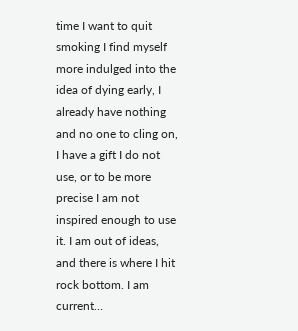time I want to quit smoking I find myself more indulged into the idea of dying early, I already have nothing and no one to cling on, I have a gift I do not use, or to be more precise I am not inspired enough to use it. I am out of ideas, and there is where I hit rock bottom. I am current…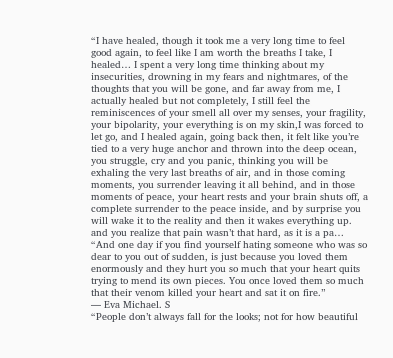“I have healed, though it took me a very long time to feel good again, to feel like I am worth the breaths I take, I healed… I spent a very long time thinking about my insecurities, drowning in my fears and nightmares, of the thoughts that you will be gone, and far away from me, I actually healed but not completely, I still feel the reminiscences of your smell all over my senses, your fragility, your bipolarity, your everything is on my skin,I was forced to let go, and I healed again, going back then, it felt like you’re tied to a very huge anchor and thrown into the deep ocean, you struggle, cry and you panic, thinking you will be exhaling the very last breaths of air, and in those coming moments, you surrender leaving it all behind, and in those moments of peace, your heart rests and your brain shuts off, a complete surrender to the peace inside, and by surprise you will wake it to the reality and then it wakes everything up. and you realize that pain wasn’t that hard, as it is a pa…
“And one day if you find yourself hating someone who was so dear to you out of sudden, is just because you loved them enormously and they hurt you so much that your heart quits trying to mend its own pieces. You once loved them so much that their venom killed your heart and sat it on fire.”
— Eva Michael. S
“People don’t always fall for the looks; not for how beautiful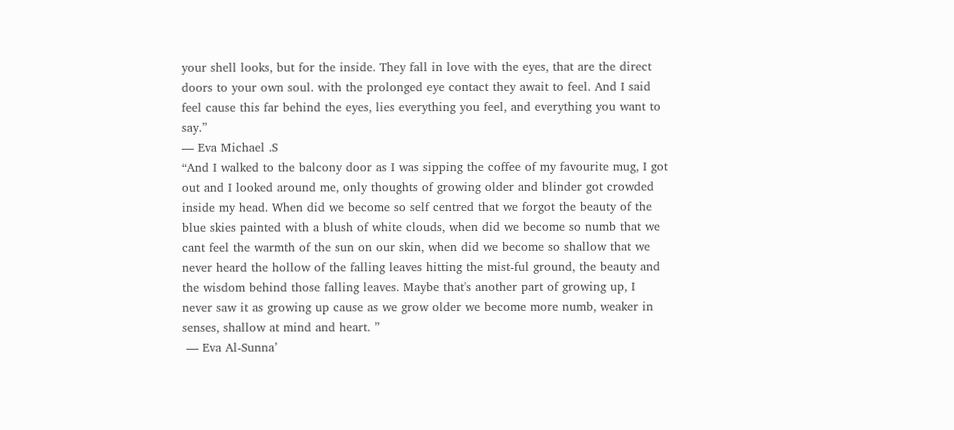your shell looks, but for the inside. They fall in love with the eyes, that are the direct doors to your own soul. with the prolonged eye contact they await to feel. And I said feel cause this far behind the eyes, lies everything you feel, and everything you want to say.”
— Eva Michael .S
“And I walked to the balcony door as I was sipping the coffee of my favourite mug, I got out and I looked around me, only thoughts of growing older and blinder got crowded inside my head. When did we become so self centred that we forgot the beauty of the blue skies painted with a blush of white clouds, when did we become so numb that we cant feel the warmth of the sun on our skin, when did we become so shallow that we never heard the hollow of the falling leaves hitting the mist-ful ground, the beauty and the wisdom behind those falling leaves. Maybe that's another part of growing up, I never saw it as growing up cause as we grow older we become more numb, weaker in senses, shallow at mind and heart. ”
 — Eva Al-Sunna’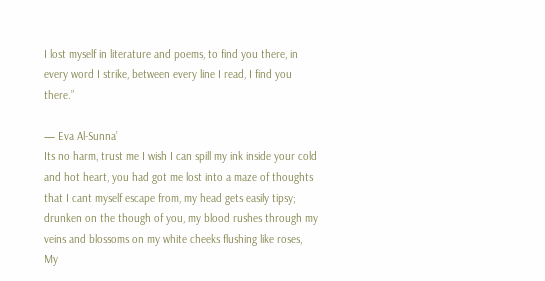I lost myself in literature and poems, to find you there, in every word I strike, between every line I read, I find you there.”

— Eva Al-Sunna’
Its no harm, trust me I wish I can spill my ink inside your cold and hot heart, you had got me lost into a maze of thoughts that I cant myself escape from, my head gets easily tipsy; drunken on the though of you, my blood rushes through my veins and blossoms on my white cheeks flushing like roses, My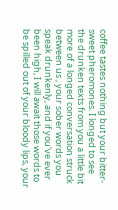coffee tastes nothing but your bitter-sweet pheromones. I longed to see the drunken texts from you a little bit more of a longed conversation struck between us , your sober words you speak drunkenly, and if you've ever been high, I will await those words to be spilled out of your bloody lips, your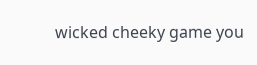wicked cheeky game you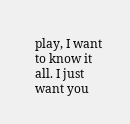play, I want to know it all. I just want you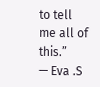to tell me all of this.”
— Eva .S